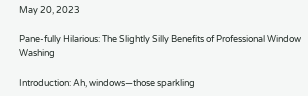May 20, 2023

Pane-fully Hilarious: The Slightly Silly Benefits of Professional Window Washing

Introduction: Ah, windows—those sparkling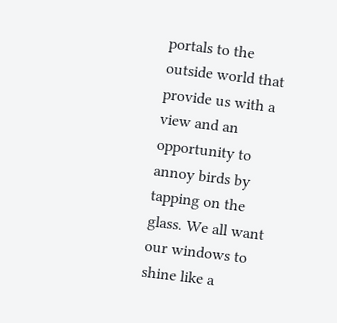portals to the outside world that provide us with a view and an opportunity to annoy birds by tapping on the glass. We all want our windows to shine like a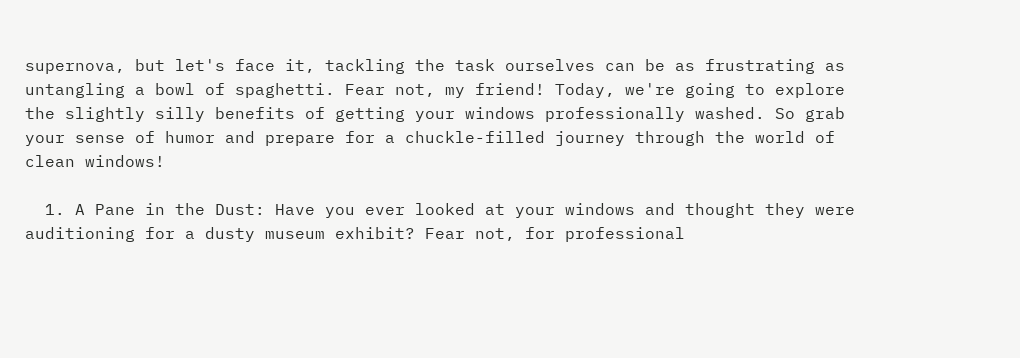supernova, but let's face it, tackling the task ourselves can be as frustrating as untangling a bowl of spaghetti. Fear not, my friend! Today, we're going to explore the slightly silly benefits of getting your windows professionally washed. So grab your sense of humor and prepare for a chuckle-filled journey through the world of clean windows!

  1. A Pane in the Dust: Have you ever looked at your windows and thought they were auditioning for a dusty museum exhibit? Fear not, for professional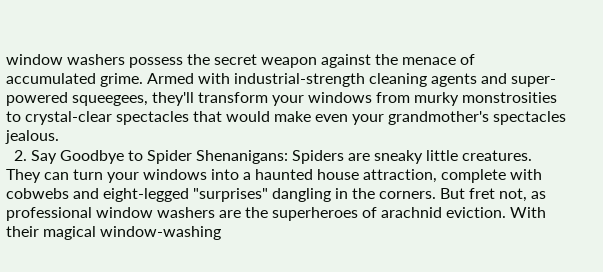window washers possess the secret weapon against the menace of accumulated grime. Armed with industrial-strength cleaning agents and super-powered squeegees, they'll transform your windows from murky monstrosities to crystal-clear spectacles that would make even your grandmother's spectacles jealous.
  2. Say Goodbye to Spider Shenanigans: Spiders are sneaky little creatures. They can turn your windows into a haunted house attraction, complete with cobwebs and eight-legged "surprises" dangling in the corners. But fret not, as professional window washers are the superheroes of arachnid eviction. With their magical window-washing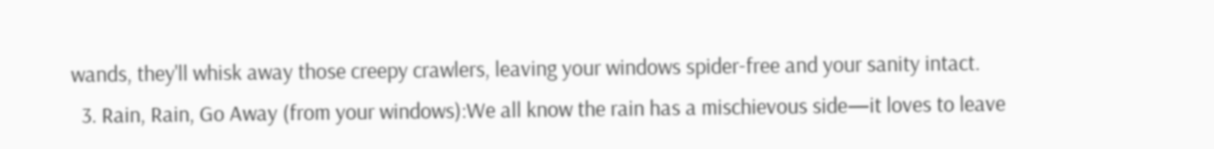wands, they'll whisk away those creepy crawlers, leaving your windows spider-free and your sanity intact.
  3. Rain, Rain, Go Away (from your windows):We all know the rain has a mischievous side—it loves to leave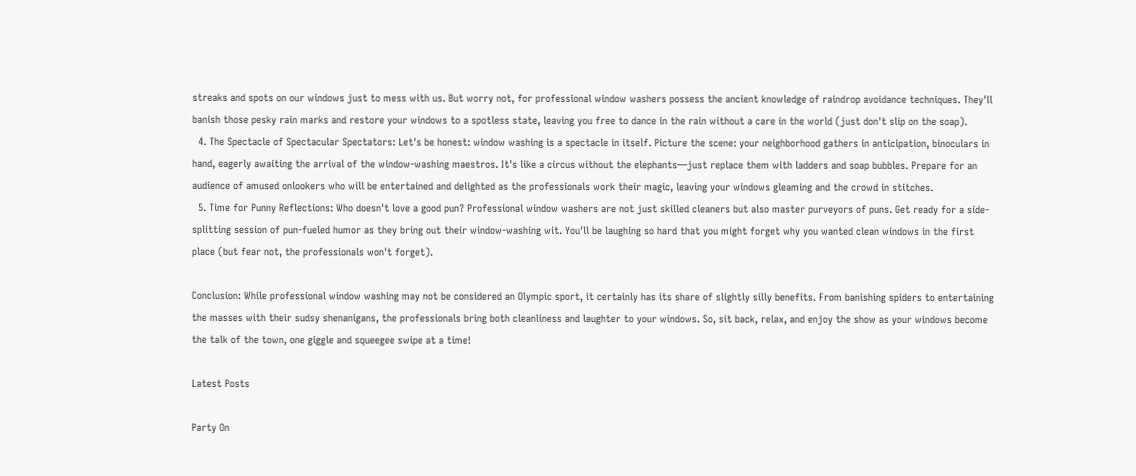streaks and spots on our windows just to mess with us. But worry not, for professional window washers possess the ancient knowledge of raindrop avoidance techniques. They'll banish those pesky rain marks and restore your windows to a spotless state, leaving you free to dance in the rain without a care in the world (just don't slip on the soap).
  4. The Spectacle of Spectacular Spectators: Let's be honest: window washing is a spectacle in itself. Picture the scene: your neighborhood gathers in anticipation, binoculars in hand, eagerly awaiting the arrival of the window-washing maestros. It's like a circus without the elephants—just replace them with ladders and soap bubbles. Prepare for an audience of amused onlookers who will be entertained and delighted as the professionals work their magic, leaving your windows gleaming and the crowd in stitches.
  5. Time for Punny Reflections: Who doesn't love a good pun? Professional window washers are not just skilled cleaners but also master purveyors of puns. Get ready for a side-splitting session of pun-fueled humor as they bring out their window-washing wit. You'll be laughing so hard that you might forget why you wanted clean windows in the first place (but fear not, the professionals won't forget).

Conclusion: While professional window washing may not be considered an Olympic sport, it certainly has its share of slightly silly benefits. From banishing spiders to entertaining the masses with their sudsy shenanigans, the professionals bring both cleanliness and laughter to your windows. So, sit back, relax, and enjoy the show as your windows become the talk of the town, one giggle and squeegee swipe at a time!

Latest Posts

Party On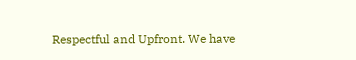Respectful and Upfront. We have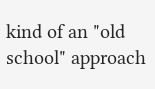kind of an "old school" approach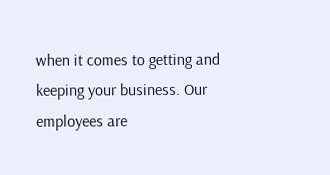when it comes to getting and keeping your business. Our employees are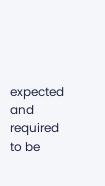expected and required to be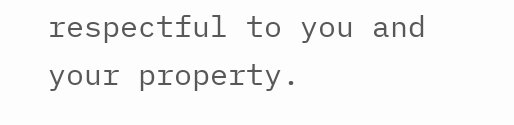respectful to you and your property.